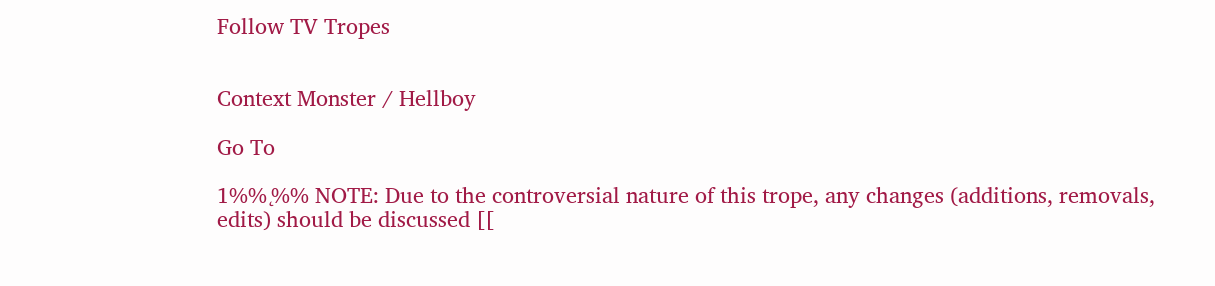Follow TV Tropes


Context Monster / Hellboy

Go To

1%%˛%% NOTE: Due to the controversial nature of this trope, any changes (additions, removals, edits) should be discussed [[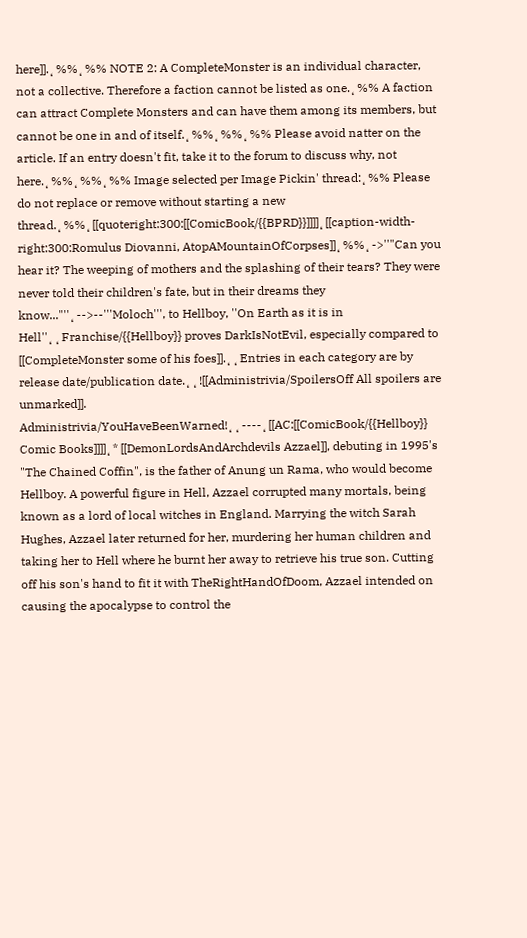here]].˛%%˛%% NOTE 2: A CompleteMonster is an individual character, not a collective. Therefore a faction cannot be listed as one.˛%% A faction can attract Complete Monsters and can have them among its members, but cannot be one in and of itself.˛%%˛%%˛%% Please avoid natter on the article. If an entry doesn't fit, take it to the forum to discuss why, not here.˛%%˛%%˛%% Image selected per Image Pickin' thread:˛%% Please do not replace or remove without starting a new thread.˛%%˛[[quoteright:300:[[ComicBook/{{BPRD}}]]]]˛[[caption-width-right:300:Romulus Diovanni, AtopAMountainOfCorpses]]˛%%˛->''"Can you hear it? The weeping of mothers and the splashing of their tears? They were never told their children's fate, but in their dreams they know..."''˛-->--'''Moloch''', to Hellboy, ''On Earth as it is in Hell''˛˛Franchise/{{Hellboy}} proves DarkIsNotEvil, especially compared to [[CompleteMonster some of his foes]].˛˛Entries in each category are by release date/publication date.˛˛![[Administrivia/SpoilersOff All spoilers are unmarked]]. Administrivia/YouHaveBeenWarned!˛˛----˛[[AC:[[ComicBook/{{Hellboy}} Comic Books]]]]˛* [[DemonLordsAndArchdevils Azzael]], debuting in 1995's "The Chained Coffin", is the father of Anung un Rama, who would become Hellboy. A powerful figure in Hell, Azzael corrupted many mortals, being known as a lord of local witches in England. Marrying the witch Sarah Hughes, Azzael later returned for her, murdering her human children and taking her to Hell where he burnt her away to retrieve his true son. Cutting off his son's hand to fit it with TheRightHandOfDoom, Azzael intended on causing the apocalypse to control the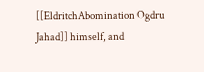[[EldritchAbomination Ogdru Jahad]] himself, and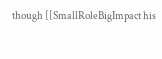though [[SmallRoleBigImpact his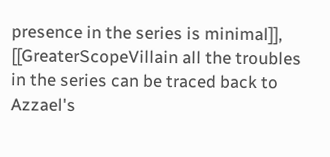presence in the series is minimal]], [[GreaterScopeVillain all the troubles in the series can be traced back to Azzael's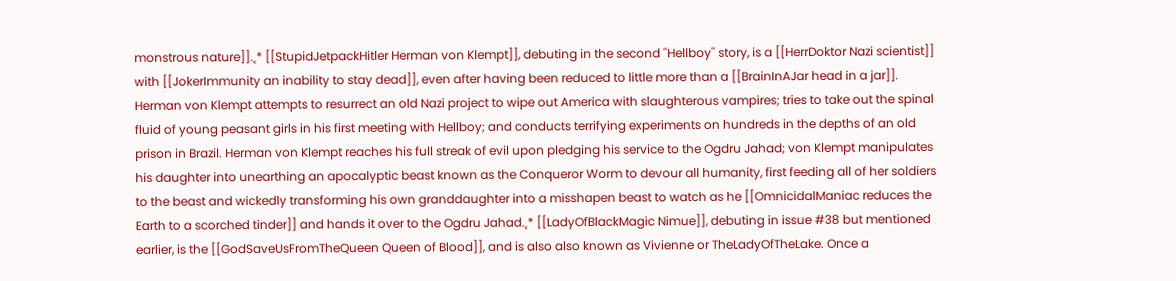monstrous nature]].˛* [[StupidJetpackHitler Herman von Klempt]], debuting in the second ''Hellboy'' story, is a [[HerrDoktor Nazi scientist]] with [[JokerImmunity an inability to stay dead]], even after having been reduced to little more than a [[BrainInAJar head in a jar]]. Herman von Klempt attempts to resurrect an old Nazi project to wipe out America with slaughterous vampires; tries to take out the spinal fluid of young peasant girls in his first meeting with Hellboy; and conducts terrifying experiments on hundreds in the depths of an old prison in Brazil. Herman von Klempt reaches his full streak of evil upon pledging his service to the Ogdru Jahad; von Klempt manipulates his daughter into unearthing an apocalyptic beast known as the Conqueror Worm to devour all humanity, first feeding all of her soldiers to the beast and wickedly transforming his own granddaughter into a misshapen beast to watch as he [[OmnicidalManiac reduces the Earth to a scorched tinder]] and hands it over to the Ogdru Jahad.˛* [[LadyOfBlackMagic Nimue]], debuting in issue #38 but mentioned earlier, is the [[GodSaveUsFromTheQueen Queen of Blood]], and is also also known as Vivienne or TheLadyOfTheLake. Once a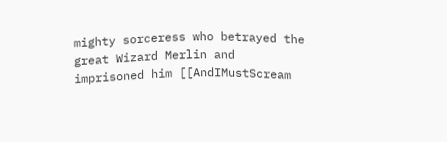mighty sorceress who betrayed the great Wizard Merlin and imprisoned him [[AndIMustScream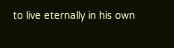to live eternally in his own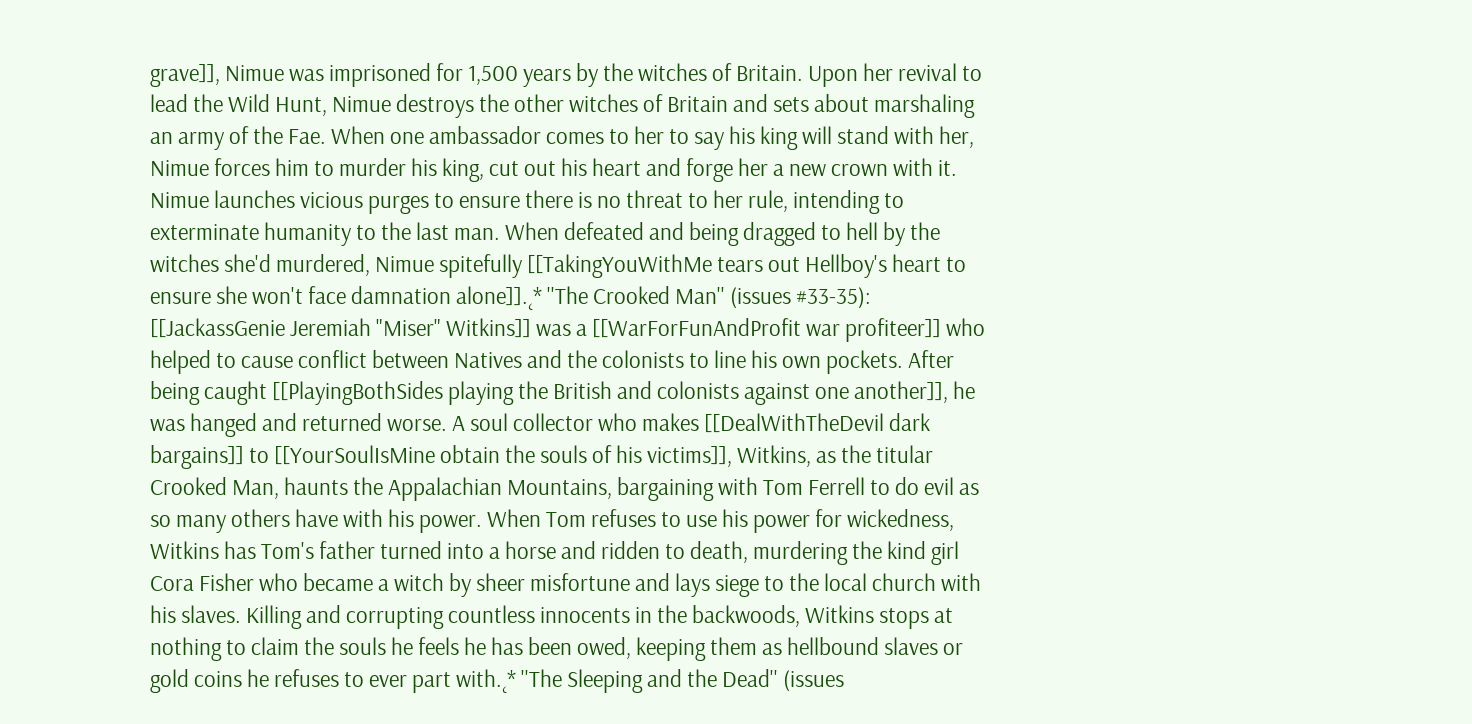grave]], Nimue was imprisoned for 1,500 years by the witches of Britain. Upon her revival to lead the Wild Hunt, Nimue destroys the other witches of Britain and sets about marshaling an army of the Fae. When one ambassador comes to her to say his king will stand with her, Nimue forces him to murder his king, cut out his heart and forge her a new crown with it. Nimue launches vicious purges to ensure there is no threat to her rule, intending to exterminate humanity to the last man. When defeated and being dragged to hell by the witches she'd murdered, Nimue spitefully [[TakingYouWithMe tears out Hellboy's heart to ensure she won't face damnation alone]].˛* ''The Crooked Man'' (issues #33-35): [[JackassGenie Jeremiah "Miser" Witkins]] was a [[WarForFunAndProfit war profiteer]] who helped to cause conflict between Natives and the colonists to line his own pockets. After being caught [[PlayingBothSides playing the British and colonists against one another]], he was hanged and returned worse. A soul collector who makes [[DealWithTheDevil dark bargains]] to [[YourSoulIsMine obtain the souls of his victims]], Witkins, as the titular Crooked Man, haunts the Appalachian Mountains, bargaining with Tom Ferrell to do evil as so many others have with his power. When Tom refuses to use his power for wickedness, Witkins has Tom's father turned into a horse and ridden to death, murdering the kind girl Cora Fisher who became a witch by sheer misfortune and lays siege to the local church with his slaves. Killing and corrupting countless innocents in the backwoods, Witkins stops at nothing to claim the souls he feels he has been owed, keeping them as hellbound slaves or gold coins he refuses to ever part with.˛* ''The Sleeping and the Dead'' (issues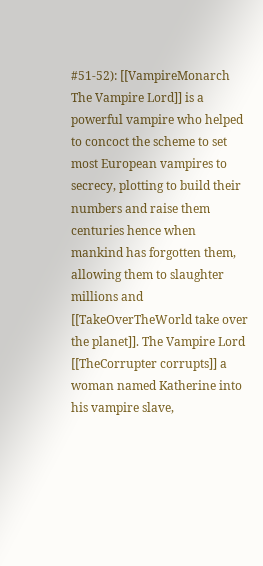#51-52): [[VampireMonarch The Vampire Lord]] is a powerful vampire who helped to concoct the scheme to set most European vampires to secrecy, plotting to build their numbers and raise them centuries hence when mankind has forgotten them, allowing them to slaughter millions and [[TakeOverTheWorld take over the planet]]. The Vampire Lord [[TheCorrupter corrupts]] a woman named Katherine into his vampire slave,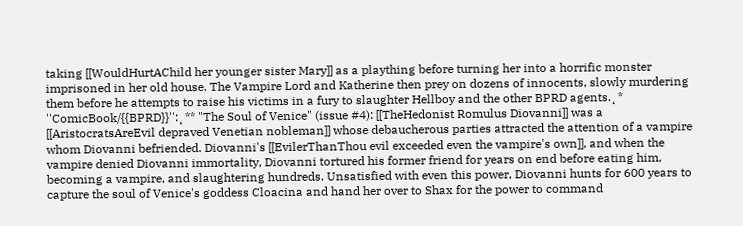taking [[WouldHurtAChild her younger sister Mary]] as a plaything before turning her into a horrific monster imprisoned in her old house. The Vampire Lord and Katherine then prey on dozens of innocents, slowly murdering them before he attempts to raise his victims in a fury to slaughter Hellboy and the other BPRD agents.˛* ''ComicBook/{{BPRD}}'':˛** "The Soul of Venice" (issue #4): [[TheHedonist Romulus Diovanni]] was a [[AristocratsAreEvil depraved Venetian nobleman]] whose debaucherous parties attracted the attention of a vampire whom Diovanni befriended. Diovanni's [[EvilerThanThou evil exceeded even the vampire's own]], and when the vampire denied Diovanni immortality, Diovanni tortured his former friend for years on end before eating him, becoming a vampire, and slaughtering hundreds. Unsatisfied with even this power, Diovanni hunts for 600 years to capture the soul of Venice's goddess Cloacina and hand her over to Shax for the power to command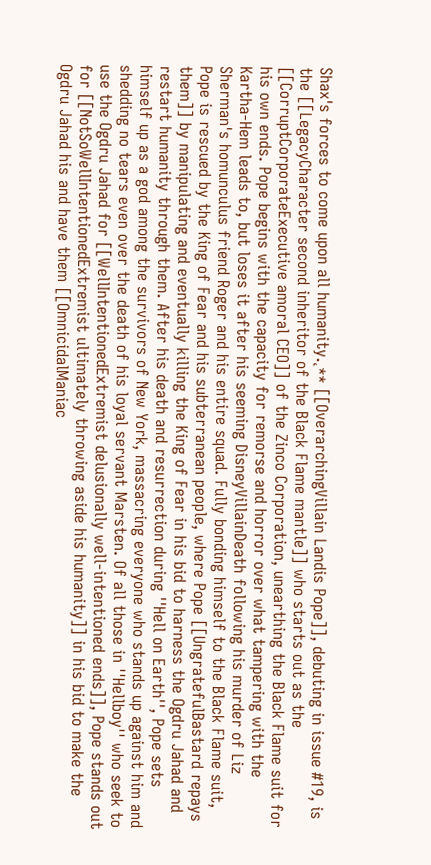Shax's forces to come upon all humanity.˛** [[OverarchingVillain Landis Pope]], debuting in issue #19, is the [[LegacyCharacter second inheritor of the Black Flame mantle]] who starts out as the [[CorruptCorporateExecutive amoral CEO]] of the Zinco Corporation, unearthing the Black Flame suit for his own ends. Pope begins with the capacity for remorse and horror over what tampering with the Kartha-Hem leads to, but loses it after his seeming DisneyVillainDeath following his murder of Liz Sherman's homunculus friend Roger and his entire squad. Fully bonding himself to the Black Flame suit, Pope is rescued by the King of Fear and his subterranean people, where Pope [[UngratefulBastard repays them]] by manipulating and eventually killing the King of Fear in his bid to harness the Ogdru Jahad and restart humanity through them. After his death and resurrection during ''Hell on Earth'', Pope sets himself up as a god among the survivors of New York, massacring everyone who stands up against him and shedding no tears even over the death of his loyal servant Marsten. Of all those in ''Hellboy'' who seek to use the Ogdru Jahad for [[WellIntentionedExtremist delusionally well-intentioned ends]], Pope stands out for [[NotSoWellIntentionedExtremist ultimately throwing aside his humanity]] in his bid to make the Ogdru Jahad his and have them [[OmnicidalManiac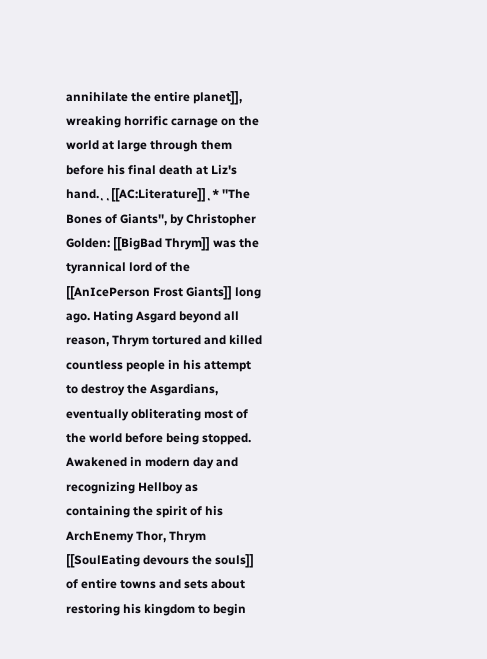annihilate the entire planet]], wreaking horrific carnage on the world at large through them before his final death at Liz's hand.˛˛[[AC:Literature]]˛* ''The Bones of Giants'', by Christopher Golden: [[BigBad Thrym]] was the tyrannical lord of the [[AnIcePerson Frost Giants]] long ago. Hating Asgard beyond all reason, Thrym tortured and killed countless people in his attempt to destroy the Asgardians, eventually obliterating most of the world before being stopped. Awakened in modern day and recognizing Hellboy as containing the spirit of his ArchEnemy Thor, Thrym [[SoulEating devours the souls]] of entire towns and sets about restoring his kingdom to begin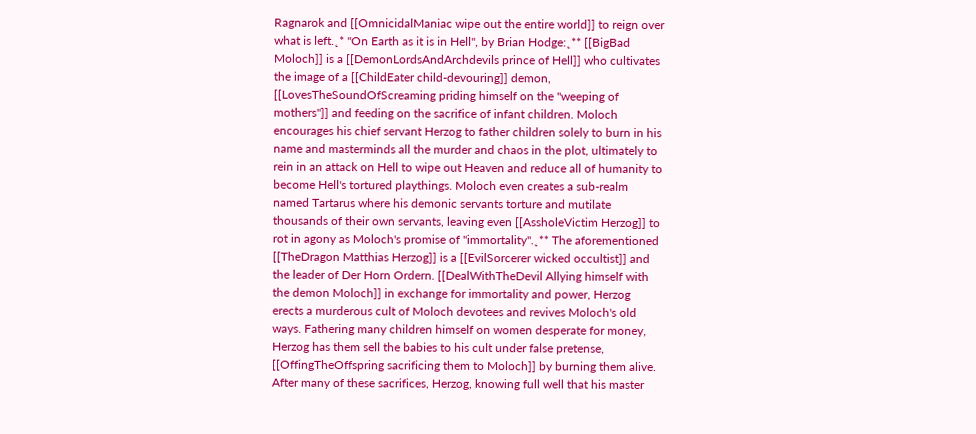Ragnarok and [[OmnicidalManiac wipe out the entire world]] to reign over what is left.˛* ''On Earth as it is in Hell'', by Brian Hodge:˛** [[BigBad Moloch]] is a [[DemonLordsAndArchdevils prince of Hell]] who cultivates the image of a [[ChildEater child-devouring]] demon, [[LovesTheSoundOfScreaming priding himself on the "weeping of mothers"]] and feeding on the sacrifice of infant children. Moloch encourages his chief servant Herzog to father children solely to burn in his name and masterminds all the murder and chaos in the plot, ultimately to rein in an attack on Hell to wipe out Heaven and reduce all of humanity to become Hell's tortured playthings. Moloch even creates a sub-realm named Tartarus where his demonic servants torture and mutilate thousands of their own servants, leaving even [[AssholeVictim Herzog]] to rot in agony as Moloch's promise of "immortality".˛** The aforementioned [[TheDragon Matthias Herzog]] is a [[EvilSorcerer wicked occultist]] and the leader of Der Horn Ordern. [[DealWithTheDevil Allying himself with the demon Moloch]] in exchange for immortality and power, Herzog erects a murderous cult of Moloch devotees and revives Moloch's old ways. Fathering many children himself on women desperate for money, Herzog has them sell the babies to his cult under false pretense, [[OffingTheOffspring sacrificing them to Moloch]] by burning them alive. After many of these sacrifices, Herzog, knowing full well that his master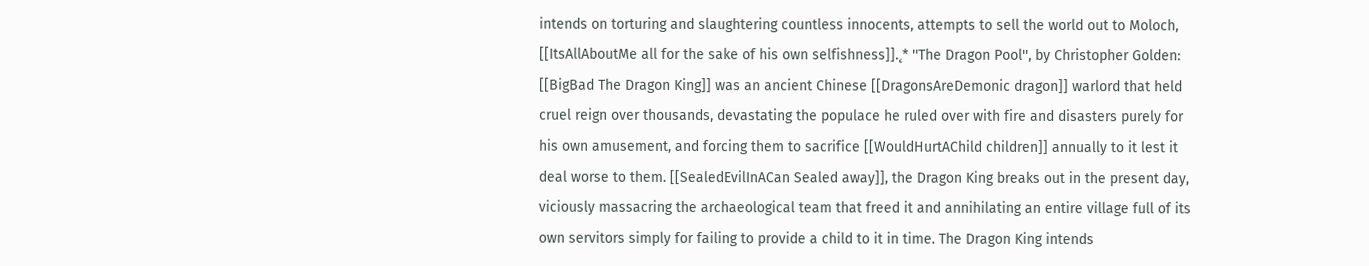intends on torturing and slaughtering countless innocents, attempts to sell the world out to Moloch, [[ItsAllAboutMe all for the sake of his own selfishness]].˛* ''The Dragon Pool'', by Christopher Golden: [[BigBad The Dragon King]] was an ancient Chinese [[DragonsAreDemonic dragon]] warlord that held cruel reign over thousands, devastating the populace he ruled over with fire and disasters purely for his own amusement, and forcing them to sacrifice [[WouldHurtAChild children]] annually to it lest it deal worse to them. [[SealedEvilInACan Sealed away]], the Dragon King breaks out in the present day, viciously massacring the archaeological team that freed it and annihilating an entire village full of its own servitors simply for failing to provide a child to it in time. The Dragon King intends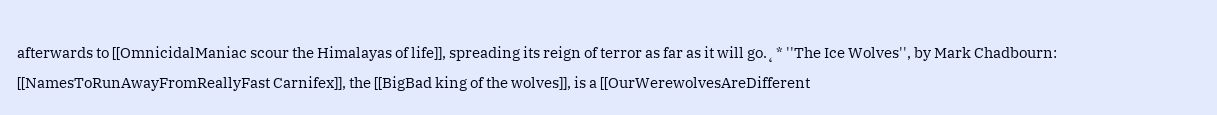afterwards to [[OmnicidalManiac scour the Himalayas of life]], spreading its reign of terror as far as it will go.˛* ''The Ice Wolves'', by Mark Chadbourn: [[NamesToRunAwayFromReallyFast Carnifex]], the [[BigBad king of the wolves]], is a [[OurWerewolvesAreDifferent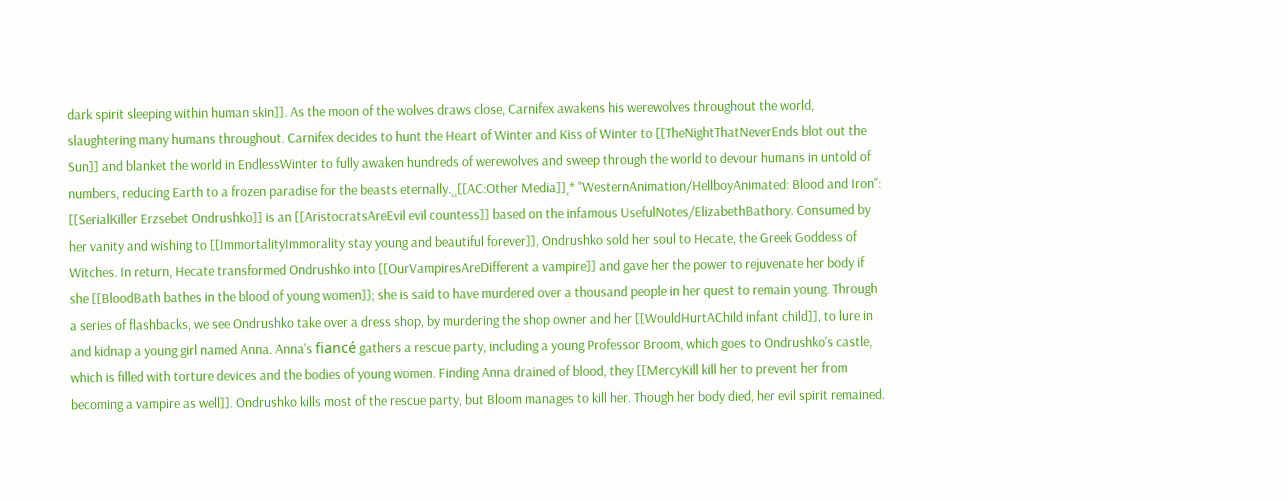dark spirit sleeping within human skin]]. As the moon of the wolves draws close, Carnifex awakens his werewolves throughout the world, slaughtering many humans throughout. Carnifex decides to hunt the Heart of Winter and Kiss of Winter to [[TheNightThatNeverEnds blot out the Sun]] and blanket the world in EndlessWinter to fully awaken hundreds of werewolves and sweep through the world to devour humans in untold of numbers, reducing Earth to a frozen paradise for the beasts eternally.˛˛[[AC:Other Media]]˛* ''WesternAnimation/HellboyAnimated: Blood and Iron'': [[SerialKiller Erzsebet Ondrushko]] is an [[AristocratsAreEvil evil countess]] based on the infamous UsefulNotes/ElizabethBathory. Consumed by her vanity and wishing to [[ImmortalityImmorality stay young and beautiful forever]], Ondrushko sold her soul to Hecate, the Greek Goddess of Witches. In return, Hecate transformed Ondrushko into [[OurVampiresAreDifferent a vampire]] and gave her the power to rejuvenate her body if she [[BloodBath bathes in the blood of young women]]; she is said to have murdered over a thousand people in her quest to remain young. Through a series of flashbacks, we see Ondrushko take over a dress shop, by murdering the shop owner and her [[WouldHurtAChild infant child]], to lure in and kidnap a young girl named Anna. Anna's fiancé gathers a rescue party, including a young Professor Broom, which goes to Ondrushko's castle, which is filled with torture devices and the bodies of young women. Finding Anna drained of blood, they [[MercyKill kill her to prevent her from becoming a vampire as well]]. Ondrushko kills most of the rescue party, but Bloom manages to kill her. Though her body died, her evil spirit remained.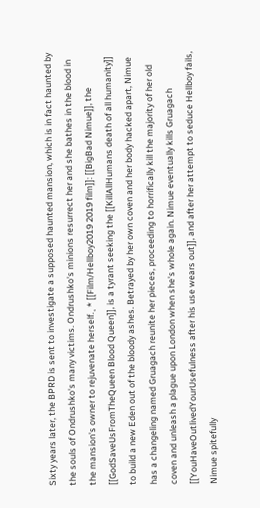Sixty years later, the BPRD is sent to investigate a supposed haunted mansion, which is in fact haunted by the souls of Ondrushko's many victims. Ondrushko's minions resurrect her and she bathes in the blood in the mansion's owner to rejuvenate herself.˛* [[Film/Hellboy2019 2019 film]]: [[BigBad Nimue]], the [[GodSaveUsFromTheQueen Blood Queen]], is a tyrant seeking the [[KillAllHumans death of all humanity]] to build a new Eden out of the bloody ashes. Betrayed by her own coven and her body hacked apart, Nimue has a changeling named Gruagach reunite her pieces, proceeding to horrifically kill the majority of her old coven and unleash a plague upon London when she's whole again. Nimue eventually kills Gruagach [[YouHaveOutlivedYourUsefulness after his use wears out]], and after her attempt to seduce Hellboy fails, Nimue spitefully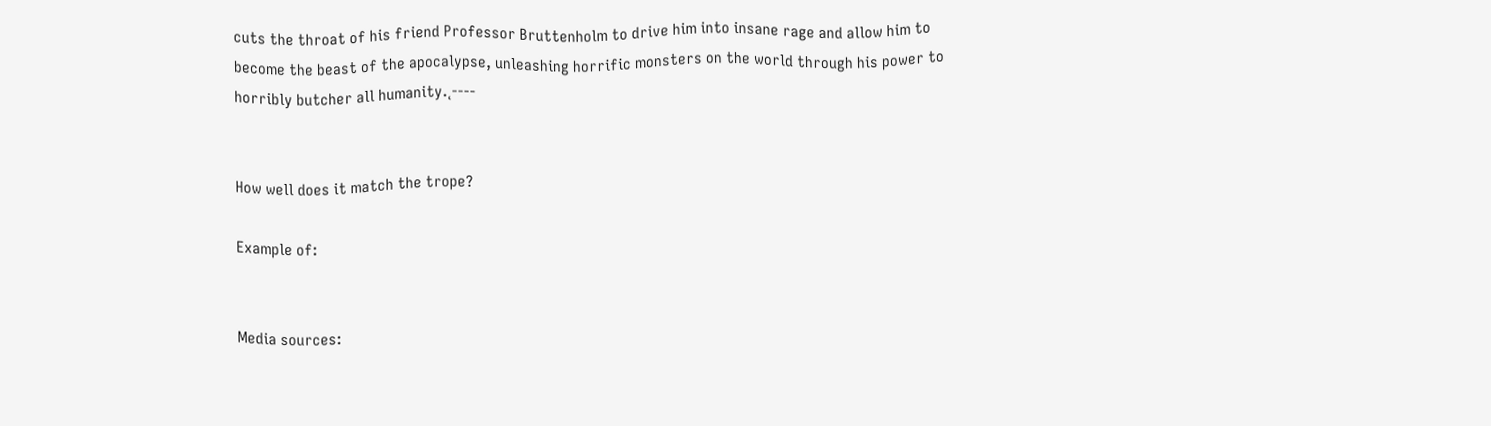cuts the throat of his friend Professor Bruttenholm to drive him into insane rage and allow him to become the beast of the apocalypse, unleashing horrific monsters on the world through his power to horribly butcher all humanity.˛----


How well does it match the trope?

Example of:


Media sources: